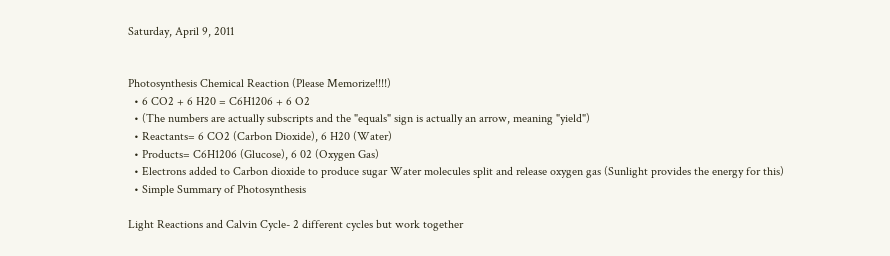Saturday, April 9, 2011


Photosynthesis Chemical Reaction (Please Memorize!!!!)
  • 6 CO2 + 6 H20 = C6H1206 + 6 O2
  • (The numbers are actually subscripts and the "equals" sign is actually an arrow, meaning "yield")
  • Reactants= 6 CO2 (Carbon Dioxide), 6 H20 (Water)
  • Products= C6H1206 (Glucose), 6 02 (Oxygen Gas)
  • Electrons added to Carbon dioxide to produce sugar Water molecules split and release oxygen gas (Sunlight provides the energy for this)
  • Simple Summary of Photosynthesis

Light Reactions and Calvin Cycle- 2 different cycles but work together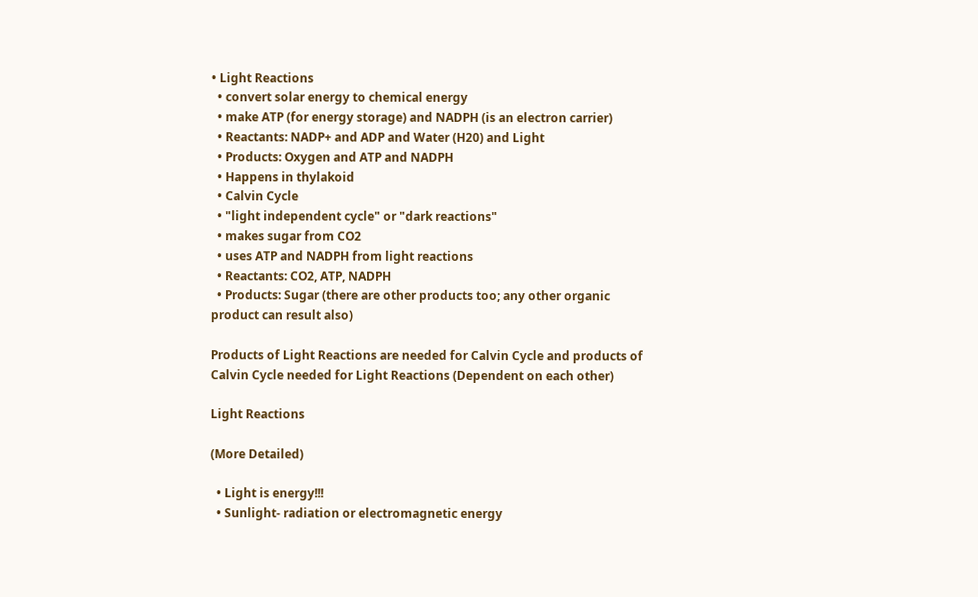• Light Reactions
  • convert solar energy to chemical energy
  • make ATP (for energy storage) and NADPH (is an electron carrier)
  • Reactants: NADP+ and ADP and Water (H20) and Light
  • Products: Oxygen and ATP and NADPH
  • Happens in thylakoid
  • Calvin Cycle
  • "light independent cycle" or "dark reactions"
  • makes sugar from CO2
  • uses ATP and NADPH from light reactions
  • Reactants: CO2, ATP, NADPH
  • Products: Sugar (there are other products too; any other organic product can result also)

Products of Light Reactions are needed for Calvin Cycle and products of Calvin Cycle needed for Light Reactions (Dependent on each other)

Light Reactions

(More Detailed)

  • Light is energy!!!
  • Sunlight- radiation or electromagnetic energy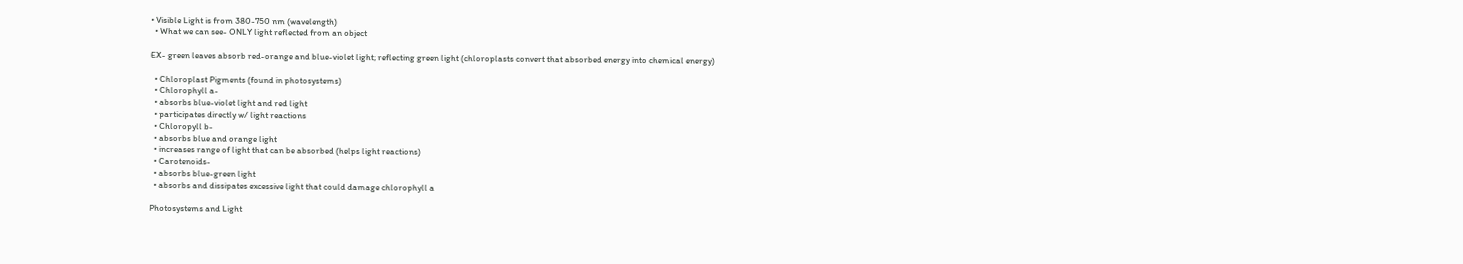• Visible Light is from 380-750 nm (wavelength)
  • What we can see- ONLY light reflected from an object

EX- green leaves absorb red-orange and blue-violet light; reflecting green light (chloroplasts convert that absorbed energy into chemical energy)

  • Chloroplast Pigments (found in photosystems)
  • Chlorophyll a-
  • absorbs blue-violet light and red light
  • participates directly w/ light reactions
  • Chloropyll b-
  • absorbs blue and orange light
  • increases range of light that can be absorbed (helps light reactions)
  • Carotenoids-
  • absorbs blue-green light
  • absorbs and dissipates excessive light that could damage chlorophyll a

Photosystems and Light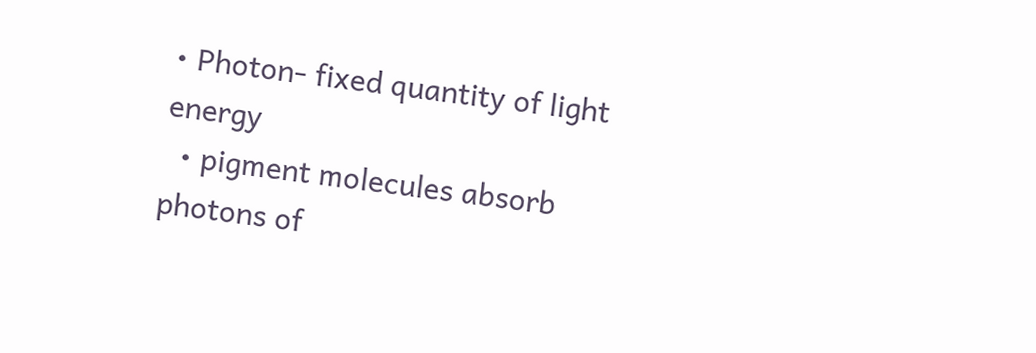• Photon- fixed quantity of light energy
  • pigment molecules absorb photons of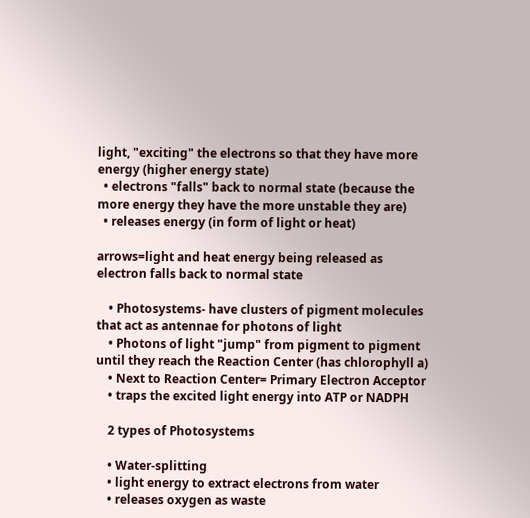light, "exciting" the electrons so that they have more energy (higher energy state)
  • electrons "falls" back to normal state (because the more energy they have the more unstable they are)
  • releases energy (in form of light or heat)

arrows=light and heat energy being released as electron falls back to normal state

    • Photosystems- have clusters of pigment molecules that act as antennae for photons of light
    • Photons of light "jump" from pigment to pigment until they reach the Reaction Center (has chlorophyll a)
    • Next to Reaction Center= Primary Electron Acceptor
    • traps the excited light energy into ATP or NADPH

    2 types of Photosystems

    • Water-splitting
    • light energy to extract electrons from water
    • releases oxygen as waste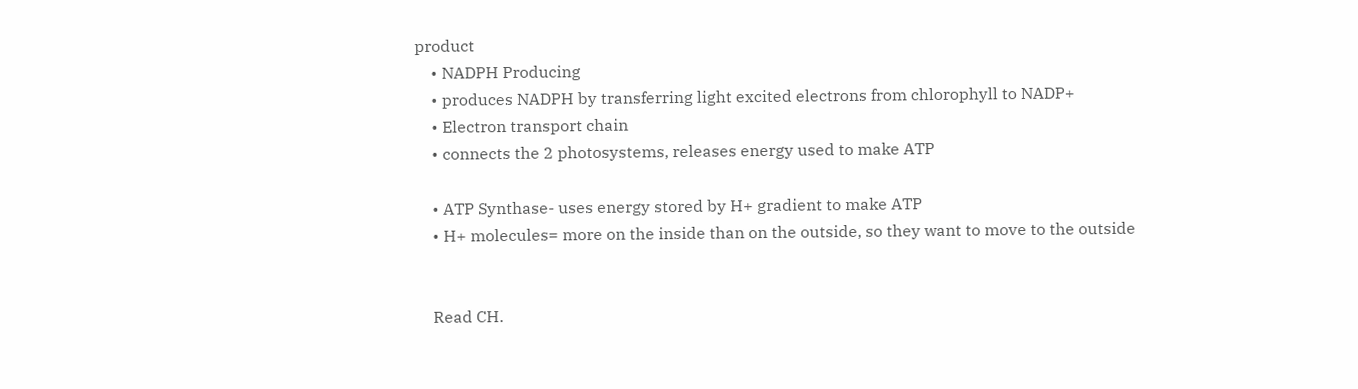product
    • NADPH Producing
    • produces NADPH by transferring light excited electrons from chlorophyll to NADP+
    • Electron transport chain
    • connects the 2 photosystems, releases energy used to make ATP

    • ATP Synthase- uses energy stored by H+ gradient to make ATP
    • H+ molecules= more on the inside than on the outside, so they want to move to the outside


    Read CH.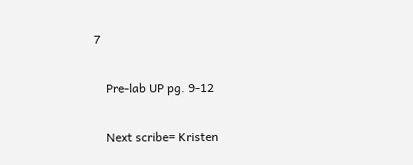7

    Pre-lab UP pg. 9-12

    Next scribe= Kristen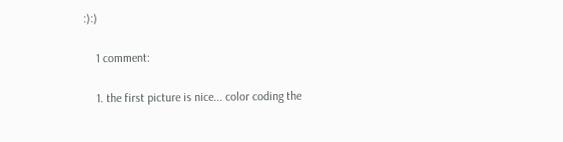:):)

    1 comment:

    1. the first picture is nice... color coding the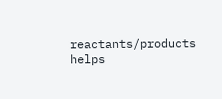reactants/products helps